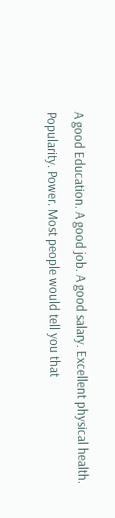A good Education. A good job. A good salary. Excellent physical health. Popularity. Power. Most people would tell you that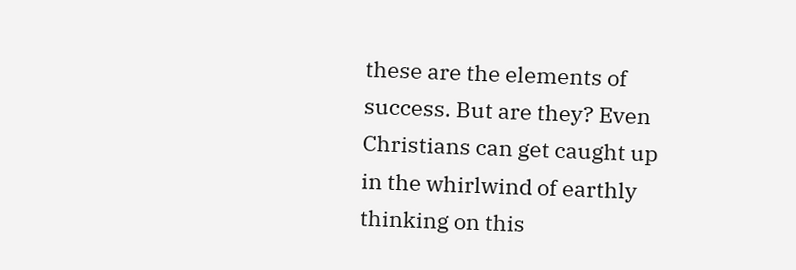these are the elements of success. But are they? Even Christians can get caught up in the whirlwind of earthly thinking on this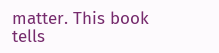matter. This book tells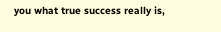you what true success really is,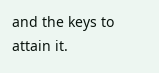and the keys to attain it.